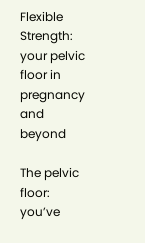Flexible Strength: your pelvic floor in pregnancy and beyond

The pelvic floor: you’ve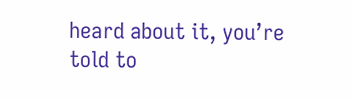heard about it, you’re told to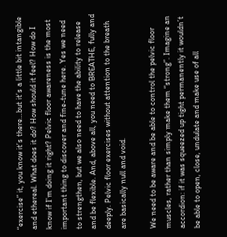“exercise” it, you know it’s there…but it’s a little bit intangible and ethereal. What does it do? How should it feel? How do I know if I’m doing it right? Pelvic floor awareness is the most important thing to discover and fine-tune here. Yes we need to strengthen, but we also need to have the ability to release and be flexible. And, above all, you need to BREATHE, fully and deeply. Pelvic floor exercises without attention to the breath are basically null and void.

We need to be aware and be able to control the pelvic floor muscles, rather than simply make them “strong”. Imagine an accordion: if it was squeezed up tight permanently it wouldn’t be able to open, close, undulate and make use of all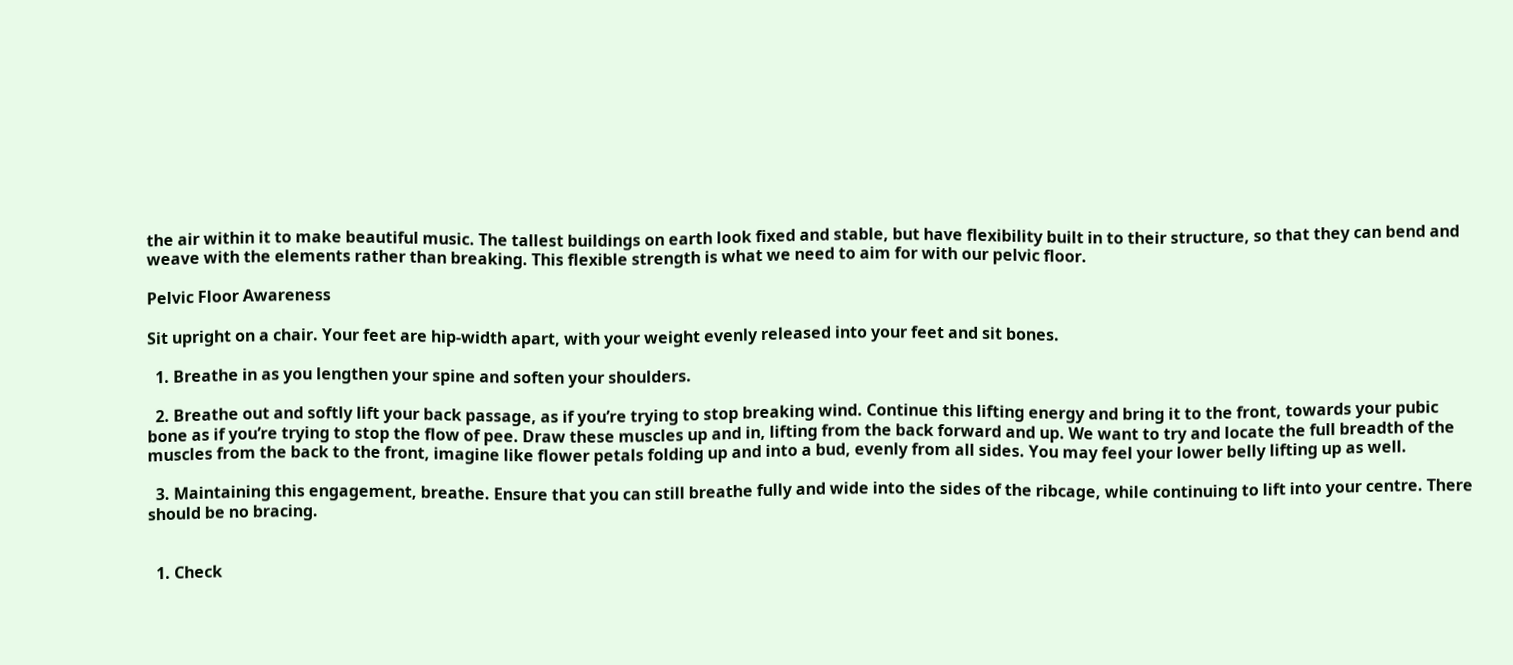the air within it to make beautiful music. The tallest buildings on earth look fixed and stable, but have flexibility built in to their structure, so that they can bend and weave with the elements rather than breaking. This flexible strength is what we need to aim for with our pelvic floor.

Pelvic Floor Awareness

Sit upright on a chair. Your feet are hip-width apart, with your weight evenly released into your feet and sit bones.

  1. Breathe in as you lengthen your spine and soften your shoulders.

  2. Breathe out and softly lift your back passage, as if you’re trying to stop breaking wind. Continue this lifting energy and bring it to the front, towards your pubic bone as if you’re trying to stop the flow of pee. Draw these muscles up and in, lifting from the back forward and up. We want to try and locate the full breadth of the muscles from the back to the front, imagine like flower petals folding up and into a bud, evenly from all sides. You may feel your lower belly lifting up as well.

  3. Maintaining this engagement, breathe. Ensure that you can still breathe fully and wide into the sides of the ribcage, while continuing to lift into your centre. There should be no bracing.


  1. Check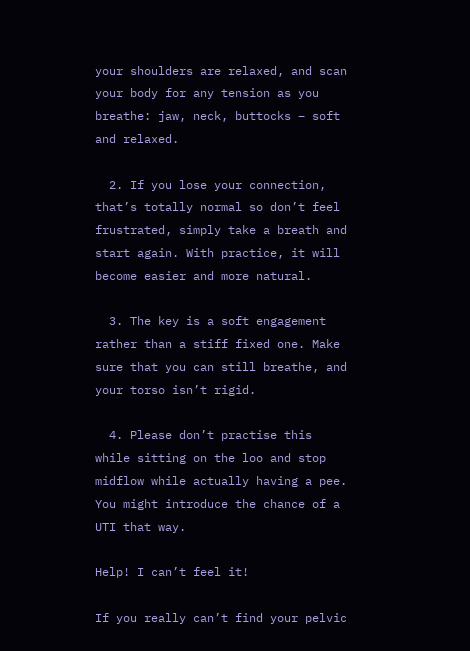your shoulders are relaxed, and scan your body for any tension as you breathe: jaw, neck, buttocks – soft and relaxed.

  2. If you lose your connection, that’s totally normal so don’t feel frustrated, simply take a breath and start again. With practice, it will become easier and more natural.

  3. The key is a soft engagement rather than a stiff fixed one. Make sure that you can still breathe, and your torso isn’t rigid.

  4. Please don’t practise this while sitting on the loo and stop midflow while actually having a pee. You might introduce the chance of a UTI that way.

Help! I can’t feel it!

If you really can’t find your pelvic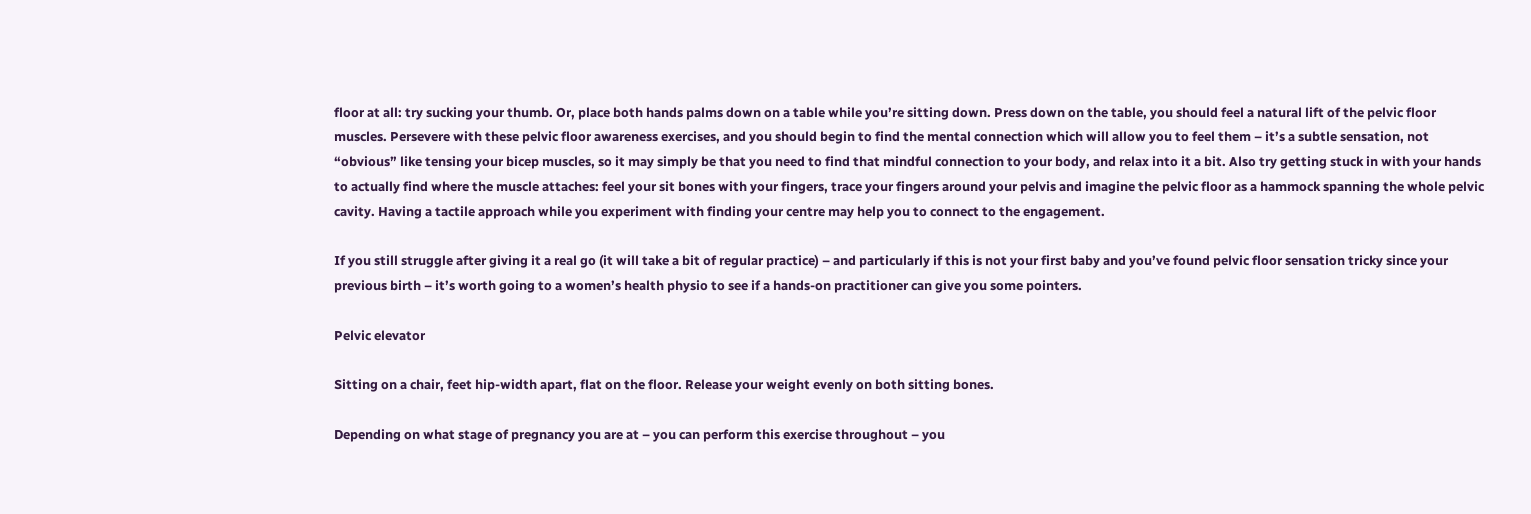floor at all: try sucking your thumb. Or, place both hands palms down on a table while you’re sitting down. Press down on the table, you should feel a natural lift of the pelvic floor muscles. Persevere with these pelvic floor awareness exercises, and you should begin to find the mental connection which will allow you to feel them – it’s a subtle sensation, not “obvious” like tensing your bicep muscles, so it may simply be that you need to find that mindful connection to your body, and relax into it a bit. Also try getting stuck in with your hands to actually find where the muscle attaches: feel your sit bones with your fingers, trace your fingers around your pelvis and imagine the pelvic floor as a hammock spanning the whole pelvic cavity. Having a tactile approach while you experiment with finding your centre may help you to connect to the engagement.

If you still struggle after giving it a real go (it will take a bit of regular practice) – and particularly if this is not your first baby and you’ve found pelvic floor sensation tricky since your previous birth – it’s worth going to a women’s health physio to see if a hands-on practitioner can give you some pointers.

Pelvic elevator

Sitting on a chair, feet hip-width apart, flat on the floor. Release your weight evenly on both sitting bones.

Depending on what stage of pregnancy you are at – you can perform this exercise throughout – you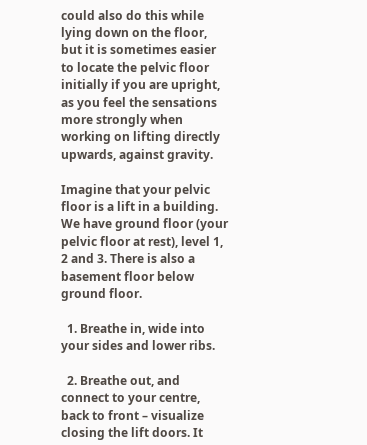could also do this while lying down on the floor, but it is sometimes easier to locate the pelvic floor initially if you are upright, as you feel the sensations more strongly when working on lifting directly upwards, against gravity.

Imagine that your pelvic floor is a lift in a building. We have ground floor (your pelvic floor at rest), level 1, 2 and 3. There is also a basement floor below ground floor.

  1. Breathe in, wide into your sides and lower ribs.

  2. Breathe out, and connect to your centre, back to front – visualize closing the lift doors. It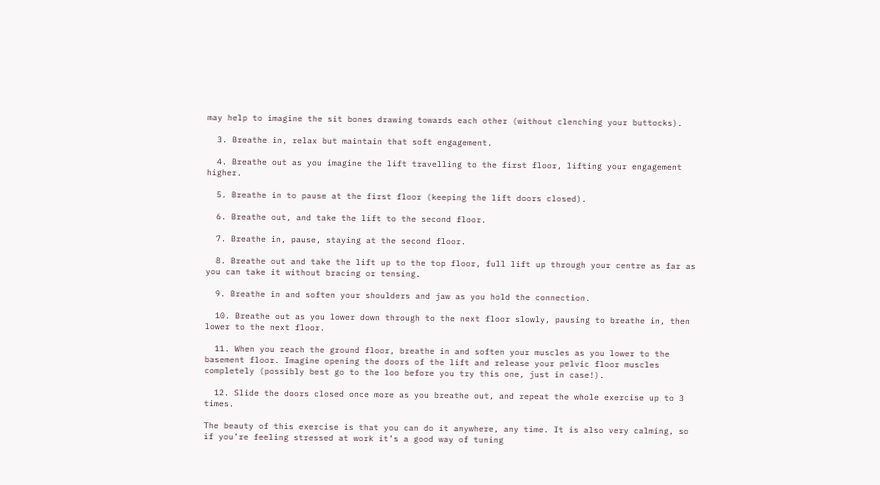may help to imagine the sit bones drawing towards each other (without clenching your buttocks).

  3. Breathe in, relax but maintain that soft engagement.

  4. Breathe out as you imagine the lift travelling to the first floor, lifting your engagement higher.

  5. Breathe in to pause at the first floor (keeping the lift doors closed).

  6. Breathe out, and take the lift to the second floor.

  7. Breathe in, pause, staying at the second floor.

  8. Breathe out and take the lift up to the top floor, full lift up through your centre as far as you can take it without bracing or tensing.

  9. Breathe in and soften your shoulders and jaw as you hold the connection.

  10. Breathe out as you lower down through to the next floor slowly, pausing to breathe in, then lower to the next floor.

  11. When you reach the ground floor, breathe in and soften your muscles as you lower to the basement floor. Imagine opening the doors of the lift and release your pelvic floor muscles completely (possibly best go to the loo before you try this one, just in case!).

  12. Slide the doors closed once more as you breathe out, and repeat the whole exercise up to 3 times.

The beauty of this exercise is that you can do it anywhere, any time. It is also very calming, so if you’re feeling stressed at work it’s a good way of tuning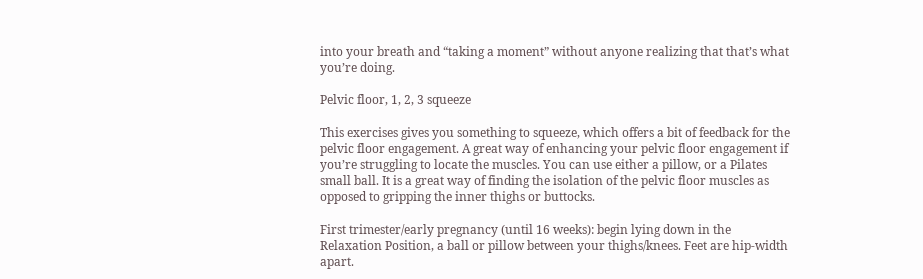into your breath and “taking a moment” without anyone realizing that that’s what you’re doing.

Pelvic floor, 1, 2, 3 squeeze

This exercises gives you something to squeeze, which offers a bit of feedback for the pelvic floor engagement. A great way of enhancing your pelvic floor engagement if you’re struggling to locate the muscles. You can use either a pillow, or a Pilates small ball. It is a great way of finding the isolation of the pelvic floor muscles as opposed to gripping the inner thighs or buttocks.

First trimester/early pregnancy (until 16 weeks): begin lying down in the Relaxation Position, a ball or pillow between your thighs/knees. Feet are hip-width apart.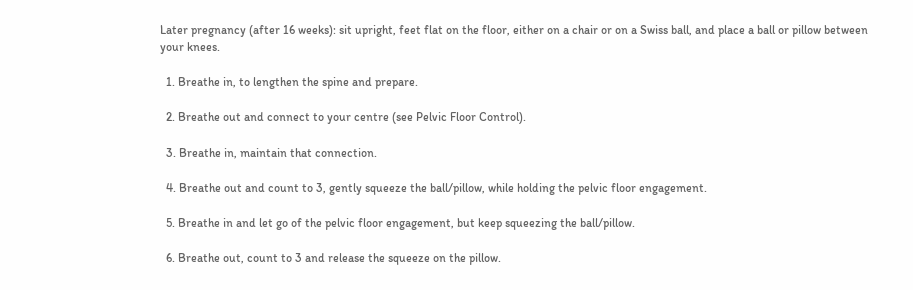Later pregnancy (after 16 weeks): sit upright, feet flat on the floor, either on a chair or on a Swiss ball, and place a ball or pillow between your knees.

  1. Breathe in, to lengthen the spine and prepare.

  2. Breathe out and connect to your centre (see Pelvic Floor Control).

  3. Breathe in, maintain that connection.

  4. Breathe out and count to 3, gently squeeze the ball/pillow, while holding the pelvic floor engagement.

  5. Breathe in and let go of the pelvic floor engagement, but keep squeezing the ball/pillow.

  6. Breathe out, count to 3 and release the squeeze on the pillow.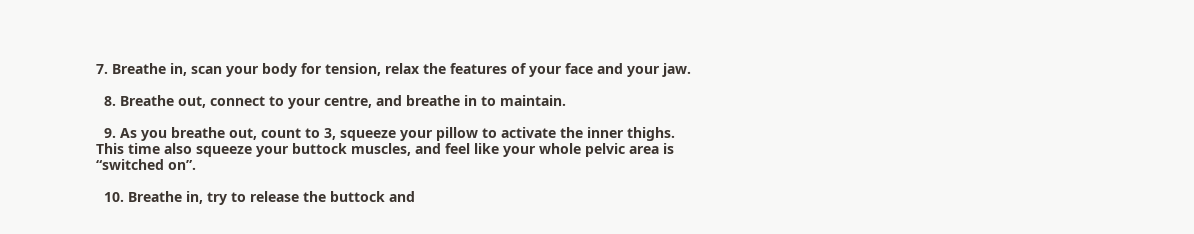7. Breathe in, scan your body for tension, relax the features of your face and your jaw.

  8. Breathe out, connect to your centre, and breathe in to maintain.

  9. As you breathe out, count to 3, squeeze your pillow to activate the inner thighs. This time also squeeze your buttock muscles, and feel like your whole pelvic area is “switched on”.

  10. Breathe in, try to release the buttock and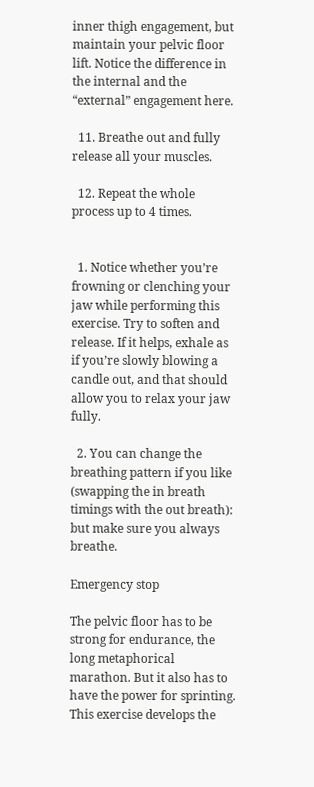inner thigh engagement, but maintain your pelvic floor lift. Notice the difference in the internal and the “external” engagement here.

  11. Breathe out and fully release all your muscles.

  12. Repeat the whole process up to 4 times.


  1. Notice whether you’re frowning or clenching your jaw while performing this exercise. Try to soften and release. If it helps, exhale as if you’re slowly blowing a candle out, and that should allow you to relax your jaw fully.

  2. You can change the breathing pattern if you like (swapping the in breath timings with the out breath): but make sure you always breathe.

Emergency stop

The pelvic floor has to be strong for endurance, the long metaphorical marathon. But it also has to have the power for sprinting. This exercise develops the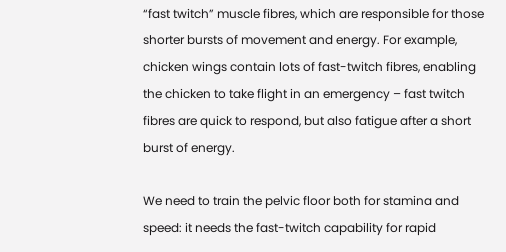“fast twitch” muscle fibres, which are responsible for those shorter bursts of movement and energy. For example, chicken wings contain lots of fast-twitch fibres, enabling the chicken to take flight in an emergency – fast twitch fibres are quick to respond, but also fatigue after a short burst of energy.

We need to train the pelvic floor both for stamina and speed: it needs the fast-twitch capability for rapid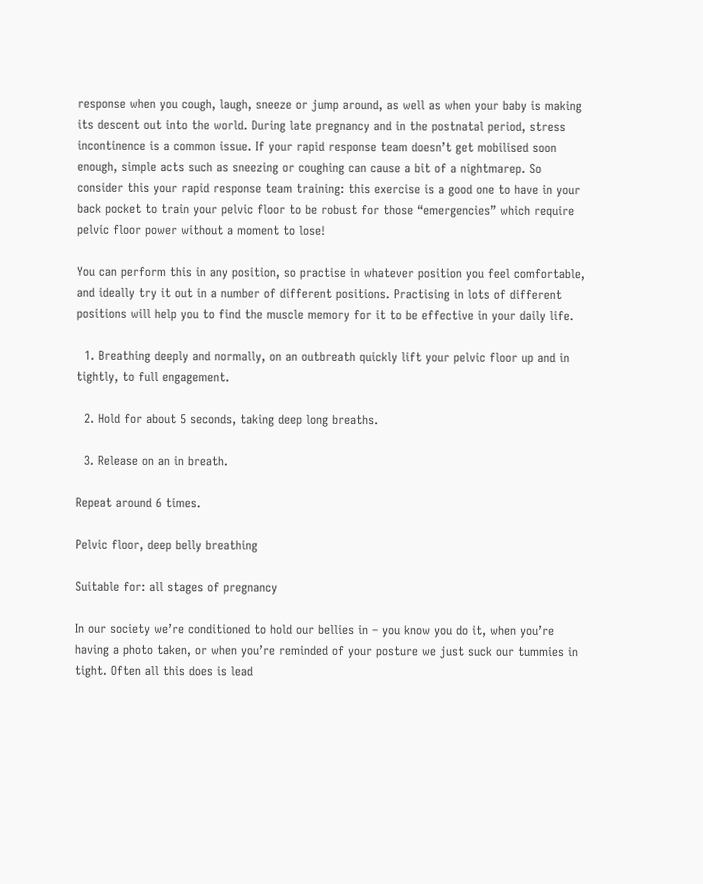response when you cough, laugh, sneeze or jump around, as well as when your baby is making its descent out into the world. During late pregnancy and in the postnatal period, stress incontinence is a common issue. If your rapid response team doesn’t get mobilised soon enough, simple acts such as sneezing or coughing can cause a bit of a nightmarep. So consider this your rapid response team training: this exercise is a good one to have in your back pocket to train your pelvic floor to be robust for those “emergencies” which require pelvic floor power without a moment to lose!

You can perform this in any position, so practise in whatever position you feel comfortable, and ideally try it out in a number of different positions. Practising in lots of different positions will help you to find the muscle memory for it to be effective in your daily life.

  1. Breathing deeply and normally, on an outbreath quickly lift your pelvic floor up and in tightly, to full engagement.

  2. Hold for about 5 seconds, taking deep long breaths.

  3. Release on an in breath.

Repeat around 6 times.

Pelvic floor, deep belly breathing

Suitable for: all stages of pregnancy

In our society we’re conditioned to hold our bellies in – you know you do it, when you’re having a photo taken, or when you’re reminded of your posture we just suck our tummies in tight. Often all this does is lead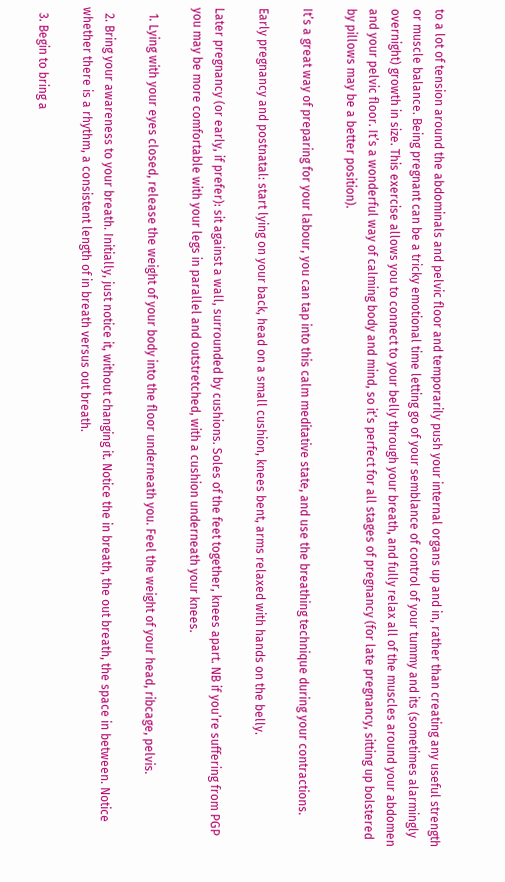to a lot of tension around the abdominals and pelvic floor and temporarily push your internal organs up and in, rather than creating any useful strength or muscle balance. Being pregnant can be a tricky emotional time letting go of your semblance of control of your tummy and its (sometimes alarmingly overnight) growth in size. This exercise allows you to connect to your belly through your breath, and fully relax all of the muscles around your abdomen and your pelvic floor. It’s a wonderful way of calming body and mind, so it’s perfect for all stages of pregnancy (for late pregnancy, sitting up bolstered by pillows may be a better position).

It’s a great way of preparing for your labour, you can tap into this calm meditative state, and use the breathing technique during your contractions.

Early pregnancy and postnatal: start lying on your back, head on a small cushion, knees bent, arms relaxed with hands on the belly.

Later pregnancy (or early, if prefer): sit against a wall, surrounded by cushions. Soles of the feet together, knees apart. NB if you’re suffering from PGP  you may be more comfortable with your legs in parallel and outstretched, with a cushion underneath your knees.

  1. Lying with your eyes closed, release the weight of your body into the floor underneath you. Feel the weight of your head, ribcage, pelvis.

  2. Bring your awareness to your breath. Initially, just notice it, without changing it. Notice the in breath, the out breath, the space in between. Notice whether there is a rhythm, a consistent length of in breath versus out breath.

  3. Begin to bring a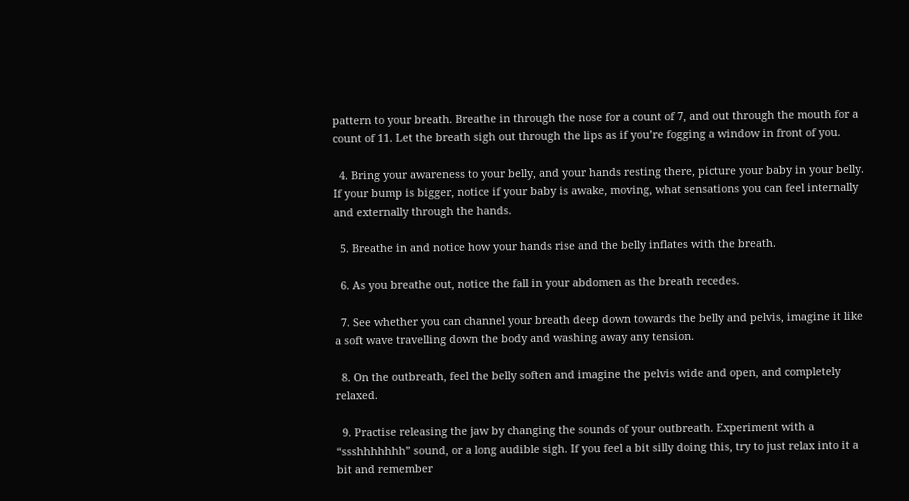pattern to your breath. Breathe in through the nose for a count of 7, and out through the mouth for a count of 11. Let the breath sigh out through the lips as if you’re fogging a window in front of you.

  4. Bring your awareness to your belly, and your hands resting there, picture your baby in your belly. If your bump is bigger, notice if your baby is awake, moving, what sensations you can feel internally and externally through the hands.

  5. Breathe in and notice how your hands rise and the belly inflates with the breath.

  6. As you breathe out, notice the fall in your abdomen as the breath recedes.

  7. See whether you can channel your breath deep down towards the belly and pelvis, imagine it like a soft wave travelling down the body and washing away any tension.

  8. On the outbreath, feel the belly soften and imagine the pelvis wide and open, and completely relaxed.

  9. Practise releasing the jaw by changing the sounds of your outbreath. Experiment with a “ssshhhhhhh” sound, or a long audible sigh. If you feel a bit silly doing this, try to just relax into it a bit and remember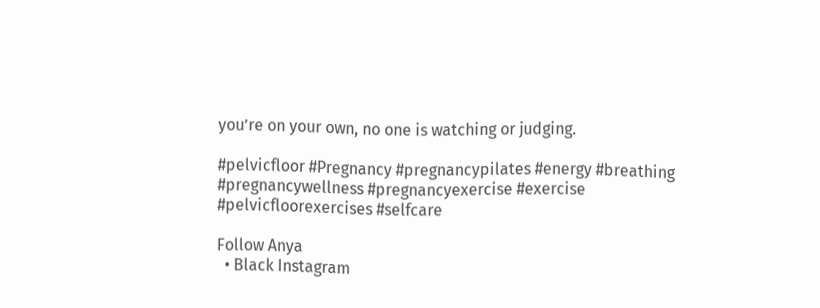you’re on your own, no one is watching or judging.

#pelvicfloor #Pregnancy #pregnancypilates #energy #breathing #pregnancywellness #pregnancyexercise #exercise #pelvicfloorexercises #selfcare

Follow Anya
  • Black Instagram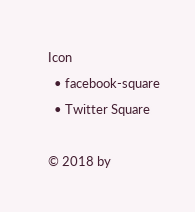Icon
  • facebook-square
  • Twitter Square

© 2018 by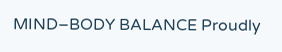MIND–BODY BALANCE Proudly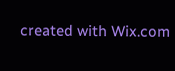created with Wix.com